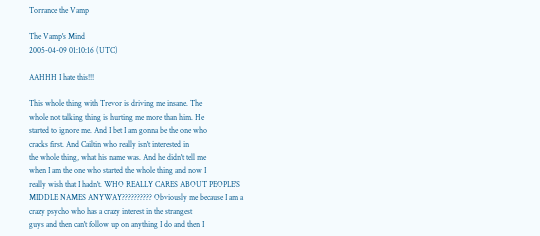Torrance the Vamp

The Vamp's Mind
2005-04-09 01:10:16 (UTC)

AAHHH I hate this!!!

This whole thing with Trevor is driving me insane. The
whole not talking thing is hurting me more than him. He
started to ignore me. And I bet I am gonna be the one who
cracks first. And Cailtin who really isn't interested in
the whole thing, what his name was. And he didn't tell me
when I am the one who started the whole thing and now I
really wish that I hadn't. WHO REALLY CARES ABOUT PEOPLE'S
MIDDLE NAMES ANYWAY?????????? Obviously me because I am a
crazy psycho who has a crazy interest in the strangest
guys and then can't follow up on anything I do and then I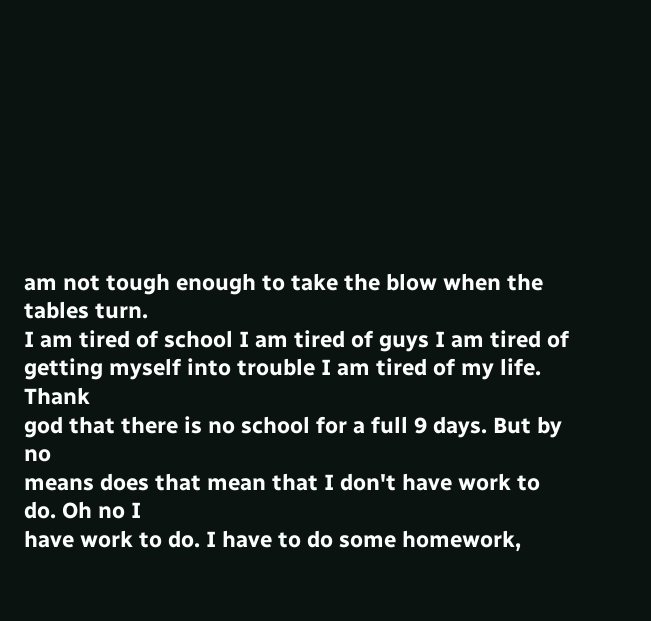am not tough enough to take the blow when the tables turn.
I am tired of school I am tired of guys I am tired of
getting myself into trouble I am tired of my life. Thank
god that there is no school for a full 9 days. But by no
means does that mean that I don't have work to do. Oh no I
have work to do. I have to do some homework,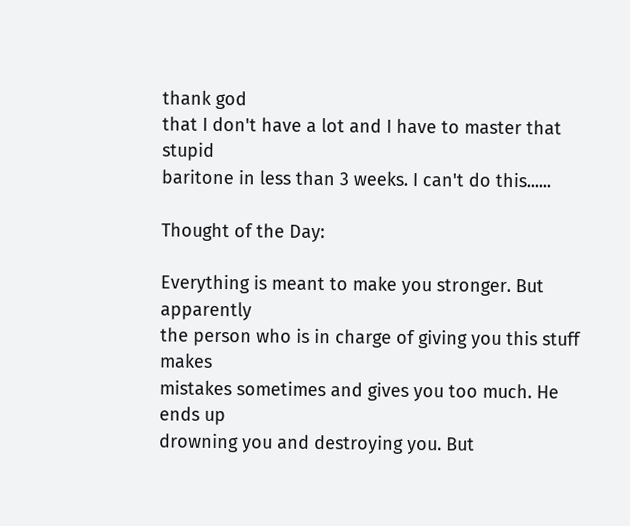thank god
that I don't have a lot and I have to master that stupid
baritone in less than 3 weeks. I can't do this......

Thought of the Day:

Everything is meant to make you stronger. But apparently
the person who is in charge of giving you this stuff makes
mistakes sometimes and gives you too much. He ends up
drowning you and destroying you. But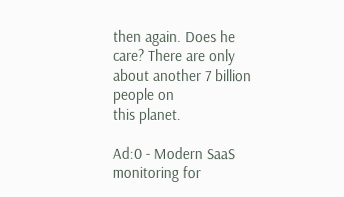then again. Does he
care? There are only about another 7 billion people on
this planet.

Ad:0 - Modern SaaS monitoring for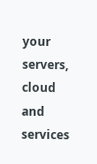your servers, cloud and services